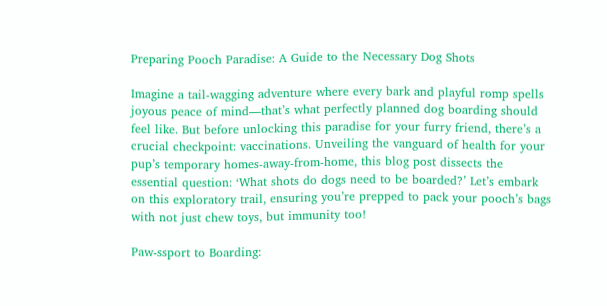Preparing Pooch Paradise: A Guide to the Necessary Dog Shots

Imagine a tail-wagging adventure where every bark and playful romp spells joyous peace of mind—that’s what perfectly planned dog boarding should feel like. But before unlocking this paradise for your furry friend, there’s a crucial checkpoint: vaccinations. Unveiling the vanguard of health for your pup’s temporary homes-away-from-home, this blog post dissects the essential question: ‘What shots do dogs need to be boarded?’ Let’s embark on this exploratory trail, ensuring you’re prepped to pack your pooch’s bags with not just chew toys, but immunity too!

Paw-ssport to Boarding: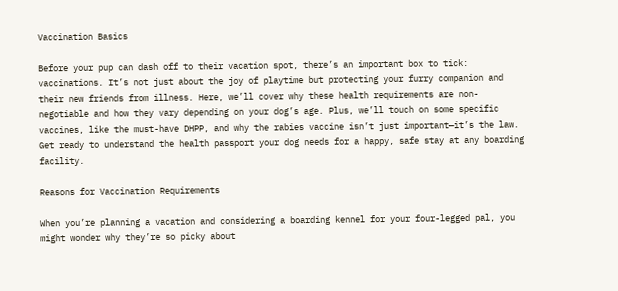Vaccination Basics

Before your pup can dash off to their vacation spot, there’s an important box to tick: vaccinations. It’s not just about the joy of playtime but protecting your furry companion and their new friends from illness. Here, we’ll cover why these health requirements are non-negotiable and how they vary depending on your dog’s age. Plus, we’ll touch on some specific vaccines, like the must-have DHPP, and why the rabies vaccine isn’t just important—it’s the law. Get ready to understand the health passport your dog needs for a happy, safe stay at any boarding facility.

Reasons for Vaccination Requirements

When you’re planning a vacation and considering a boarding kennel for your four-legged pal, you might wonder why they’re so picky about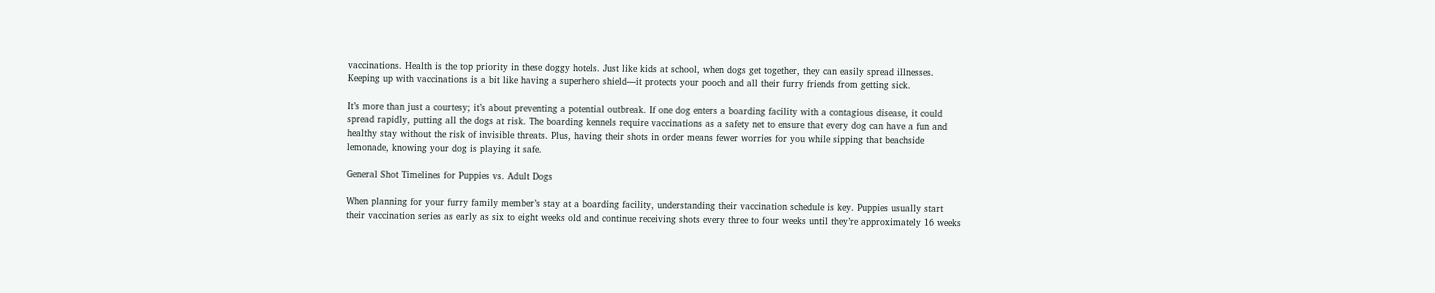vaccinations. Health is the top priority in these doggy hotels. Just like kids at school, when dogs get together, they can easily spread illnesses. Keeping up with vaccinations is a bit like having a superhero shield—it protects your pooch and all their furry friends from getting sick.

It’s more than just a courtesy; it’s about preventing a potential outbreak. If one dog enters a boarding facility with a contagious disease, it could spread rapidly, putting all the dogs at risk. The boarding kennels require vaccinations as a safety net to ensure that every dog can have a fun and healthy stay without the risk of invisible threats. Plus, having their shots in order means fewer worries for you while sipping that beachside lemonade, knowing your dog is playing it safe.

General Shot Timelines for Puppies vs. Adult Dogs

When planning for your furry family member’s stay at a boarding facility, understanding their vaccination schedule is key. Puppies usually start their vaccination series as early as six to eight weeks old and continue receiving shots every three to four weeks until they’re approximately 16 weeks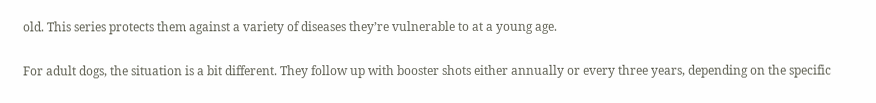old. This series protects them against a variety of diseases they’re vulnerable to at a young age.

For adult dogs, the situation is a bit different. They follow up with booster shots either annually or every three years, depending on the specific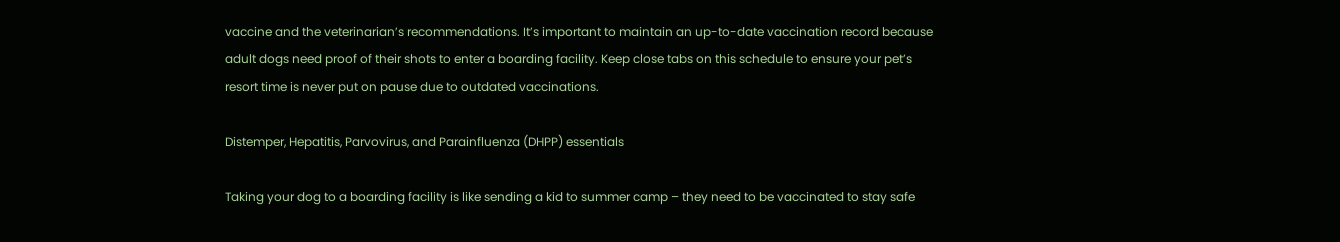vaccine and the veterinarian’s recommendations. It’s important to maintain an up-to-date vaccination record because adult dogs need proof of their shots to enter a boarding facility. Keep close tabs on this schedule to ensure your pet’s resort time is never put on pause due to outdated vaccinations.

Distemper, Hepatitis, Parvovirus, and Parainfluenza (DHPP) essentials

Taking your dog to a boarding facility is like sending a kid to summer camp – they need to be vaccinated to stay safe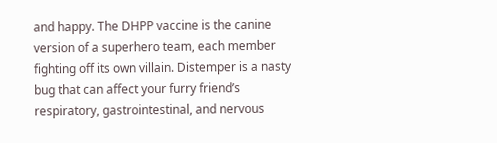and happy. The DHPP vaccine is the canine version of a superhero team, each member fighting off its own villain. Distemper is a nasty bug that can affect your furry friend’s respiratory, gastrointestinal, and nervous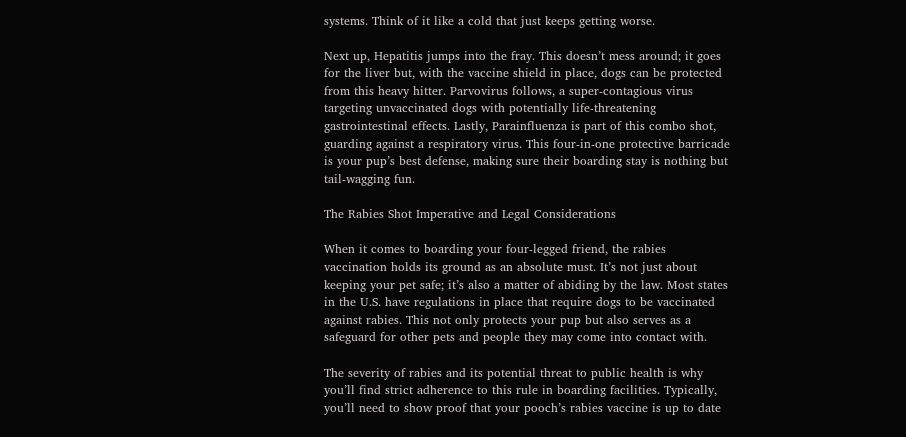systems. Think of it like a cold that just keeps getting worse.

Next up, Hepatitis jumps into the fray. This doesn’t mess around; it goes for the liver but, with the vaccine shield in place, dogs can be protected from this heavy hitter. Parvovirus follows, a super-contagious virus targeting unvaccinated dogs with potentially life-threatening gastrointestinal effects. Lastly, Parainfluenza is part of this combo shot, guarding against a respiratory virus. This four-in-one protective barricade is your pup’s best defense, making sure their boarding stay is nothing but tail-wagging fun.

The Rabies Shot Imperative and Legal Considerations

When it comes to boarding your four-legged friend, the rabies vaccination holds its ground as an absolute must. It’s not just about keeping your pet safe; it’s also a matter of abiding by the law. Most states in the U.S. have regulations in place that require dogs to be vaccinated against rabies. This not only protects your pup but also serves as a safeguard for other pets and people they may come into contact with.

The severity of rabies and its potential threat to public health is why you’ll find strict adherence to this rule in boarding facilities. Typically, you’ll need to show proof that your pooch’s rabies vaccine is up to date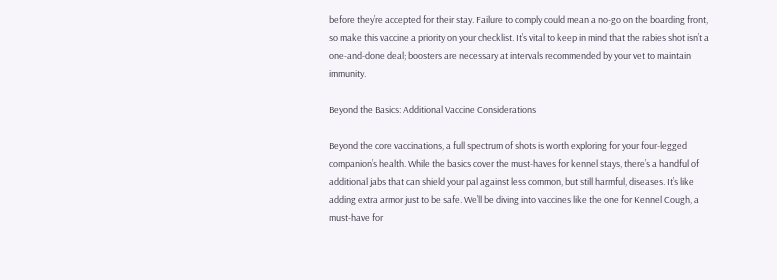before they’re accepted for their stay. Failure to comply could mean a no-go on the boarding front, so make this vaccine a priority on your checklist. It’s vital to keep in mind that the rabies shot isn’t a one-and-done deal; boosters are necessary at intervals recommended by your vet to maintain immunity.

Beyond the Basics: Additional Vaccine Considerations

Beyond the core vaccinations, a full spectrum of shots is worth exploring for your four-legged companion’s health. While the basics cover the must-haves for kennel stays, there’s a handful of additional jabs that can shield your pal against less common, but still harmful, diseases. It’s like adding extra armor just to be safe. We’ll be diving into vaccines like the one for Kennel Cough, a must-have for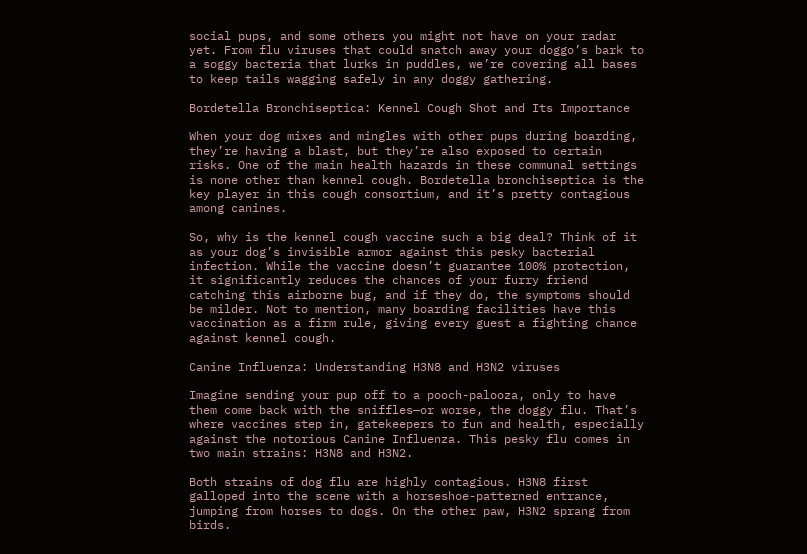social pups, and some others you might not have on your radar yet. From flu viruses that could snatch away your doggo’s bark to a soggy bacteria that lurks in puddles, we’re covering all bases to keep tails wagging safely in any doggy gathering.

Bordetella Bronchiseptica: Kennel Cough Shot and Its Importance

When your dog mixes and mingles with other pups during boarding, they’re having a blast, but they’re also exposed to certain risks. One of the main health hazards in these communal settings is none other than kennel cough. Bordetella bronchiseptica is the key player in this cough consortium, and it’s pretty contagious among canines.

So, why is the kennel cough vaccine such a big deal? Think of it as your dog’s invisible armor against this pesky bacterial infection. While the vaccine doesn’t guarantee 100% protection, it significantly reduces the chances of your furry friend catching this airborne bug, and if they do, the symptoms should be milder. Not to mention, many boarding facilities have this vaccination as a firm rule, giving every guest a fighting chance against kennel cough.

Canine Influenza: Understanding H3N8 and H3N2 viruses

Imagine sending your pup off to a pooch-palooza, only to have them come back with the sniffles—or worse, the doggy flu. That’s where vaccines step in, gatekeepers to fun and health, especially against the notorious Canine Influenza. This pesky flu comes in two main strains: H3N8 and H3N2.

Both strains of dog flu are highly contagious. H3N8 first galloped into the scene with a horseshoe-patterned entrance, jumping from horses to dogs. On the other paw, H3N2 sprang from birds.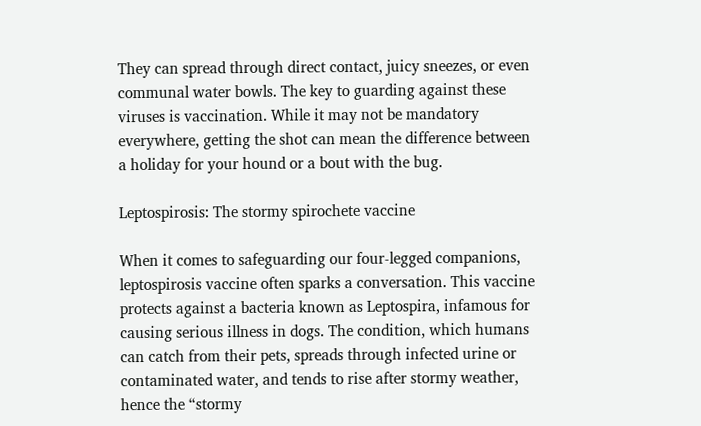They can spread through direct contact, juicy sneezes, or even communal water bowls. The key to guarding against these viruses is vaccination. While it may not be mandatory everywhere, getting the shot can mean the difference between a holiday for your hound or a bout with the bug.

Leptospirosis: The stormy spirochete vaccine

When it comes to safeguarding our four-legged companions, leptospirosis vaccine often sparks a conversation. This vaccine protects against a bacteria known as Leptospira, infamous for causing serious illness in dogs. The condition, which humans can catch from their pets, spreads through infected urine or contaminated water, and tends to rise after stormy weather, hence the “stormy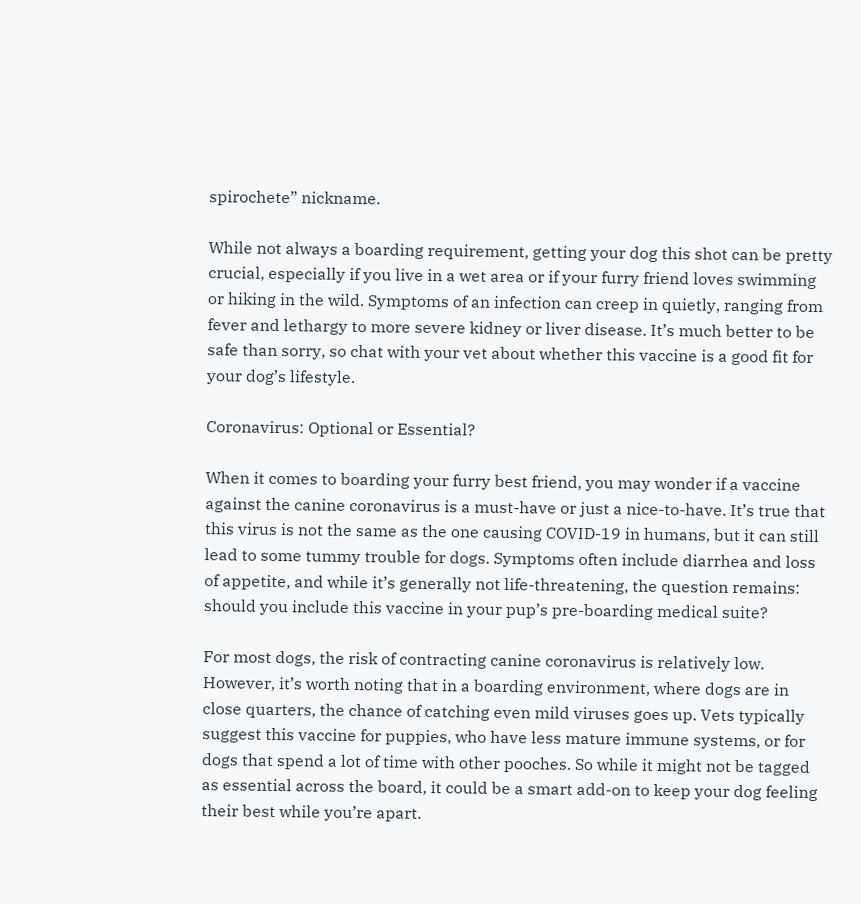spirochete” nickname.

While not always a boarding requirement, getting your dog this shot can be pretty crucial, especially if you live in a wet area or if your furry friend loves swimming or hiking in the wild. Symptoms of an infection can creep in quietly, ranging from fever and lethargy to more severe kidney or liver disease. It’s much better to be safe than sorry, so chat with your vet about whether this vaccine is a good fit for your dog’s lifestyle.

Coronavirus: Optional or Essential?

When it comes to boarding your furry best friend, you may wonder if a vaccine against the canine coronavirus is a must-have or just a nice-to-have. It’s true that this virus is not the same as the one causing COVID-19 in humans, but it can still lead to some tummy trouble for dogs. Symptoms often include diarrhea and loss of appetite, and while it’s generally not life-threatening, the question remains: should you include this vaccine in your pup’s pre-boarding medical suite?

For most dogs, the risk of contracting canine coronavirus is relatively low. However, it’s worth noting that in a boarding environment, where dogs are in close quarters, the chance of catching even mild viruses goes up. Vets typically suggest this vaccine for puppies, who have less mature immune systems, or for dogs that spend a lot of time with other pooches. So while it might not be tagged as essential across the board, it could be a smart add-on to keep your dog feeling their best while you’re apart.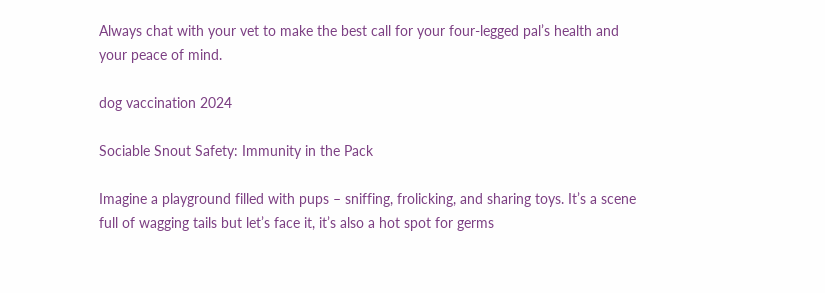Always chat with your vet to make the best call for your four-legged pal’s health and your peace of mind.

dog vaccination 2024

Sociable Snout Safety: Immunity in the Pack

Imagine a playground filled with pups – sniffing, frolicking, and sharing toys. It’s a scene full of wagging tails but let’s face it, it’s also a hot spot for germs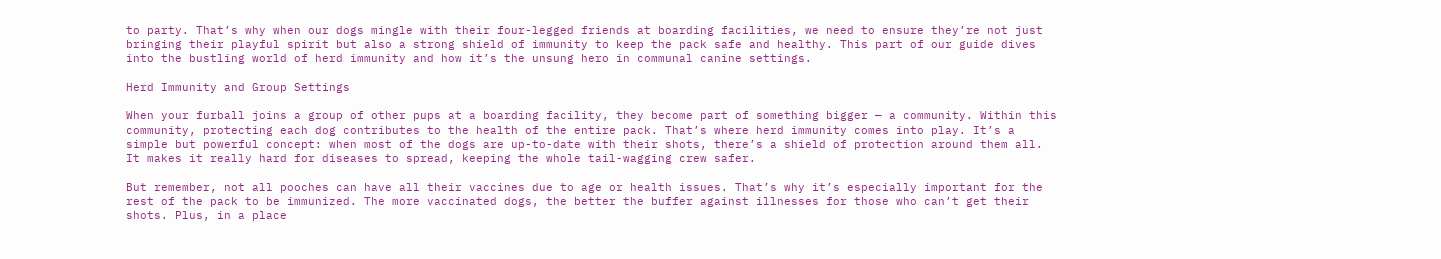to party. That’s why when our dogs mingle with their four-legged friends at boarding facilities, we need to ensure they’re not just bringing their playful spirit but also a strong shield of immunity to keep the pack safe and healthy. This part of our guide dives into the bustling world of herd immunity and how it’s the unsung hero in communal canine settings.

Herd Immunity and Group Settings

When your furball joins a group of other pups at a boarding facility, they become part of something bigger — a community. Within this community, protecting each dog contributes to the health of the entire pack. That’s where herd immunity comes into play. It’s a simple but powerful concept: when most of the dogs are up-to-date with their shots, there’s a shield of protection around them all. It makes it really hard for diseases to spread, keeping the whole tail-wagging crew safer.

But remember, not all pooches can have all their vaccines due to age or health issues. That’s why it’s especially important for the rest of the pack to be immunized. The more vaccinated dogs, the better the buffer against illnesses for those who can’t get their shots. Plus, in a place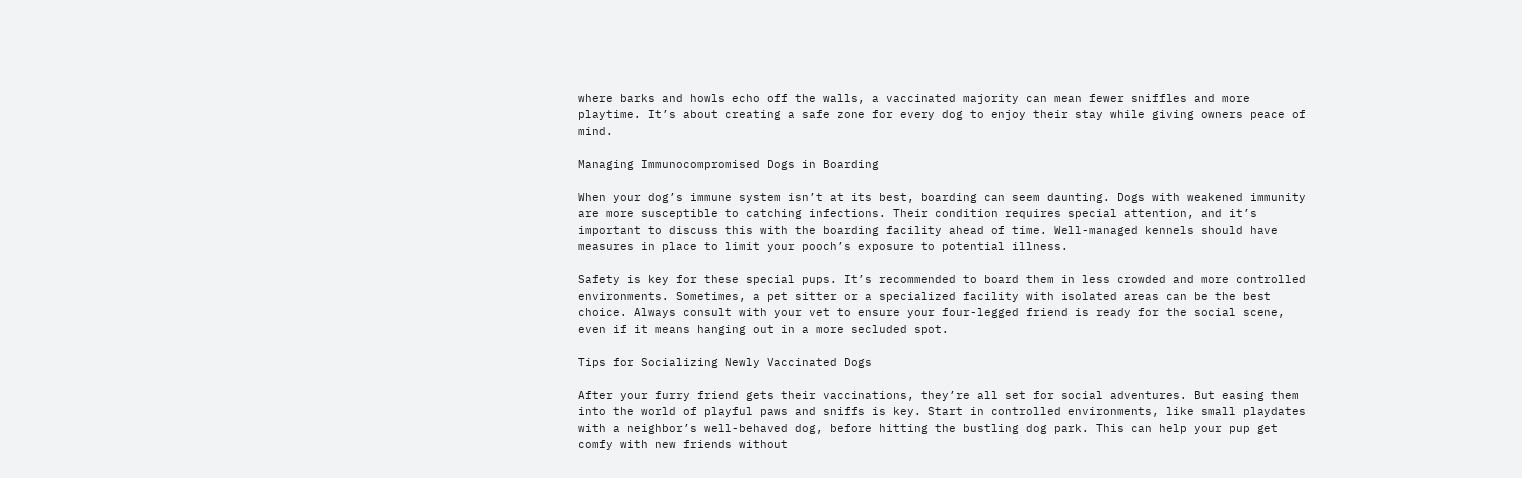where barks and howls echo off the walls, a vaccinated majority can mean fewer sniffles and more playtime. It’s about creating a safe zone for every dog to enjoy their stay while giving owners peace of mind.

Managing Immunocompromised Dogs in Boarding

When your dog’s immune system isn’t at its best, boarding can seem daunting. Dogs with weakened immunity are more susceptible to catching infections. Their condition requires special attention, and it’s important to discuss this with the boarding facility ahead of time. Well-managed kennels should have measures in place to limit your pooch’s exposure to potential illness.

Safety is key for these special pups. It’s recommended to board them in less crowded and more controlled environments. Sometimes, a pet sitter or a specialized facility with isolated areas can be the best choice. Always consult with your vet to ensure your four-legged friend is ready for the social scene, even if it means hanging out in a more secluded spot.

Tips for Socializing Newly Vaccinated Dogs

After your furry friend gets their vaccinations, they’re all set for social adventures. But easing them into the world of playful paws and sniffs is key. Start in controlled environments, like small playdates with a neighbor’s well-behaved dog, before hitting the bustling dog park. This can help your pup get comfy with new friends without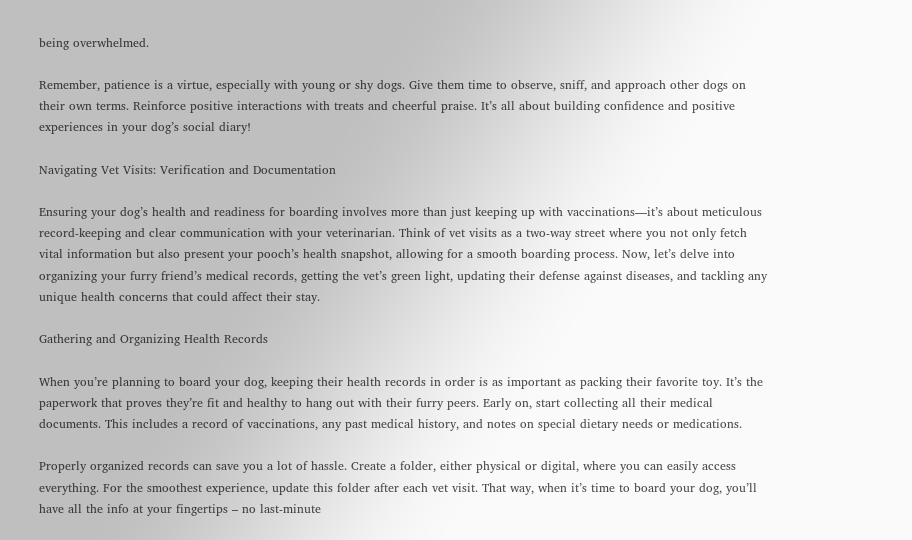being overwhelmed.

Remember, patience is a virtue, especially with young or shy dogs. Give them time to observe, sniff, and approach other dogs on their own terms. Reinforce positive interactions with treats and cheerful praise. It’s all about building confidence and positive experiences in your dog’s social diary!

Navigating Vet Visits: Verification and Documentation

Ensuring your dog’s health and readiness for boarding involves more than just keeping up with vaccinations—it’s about meticulous record-keeping and clear communication with your veterinarian. Think of vet visits as a two-way street where you not only fetch vital information but also present your pooch’s health snapshot, allowing for a smooth boarding process. Now, let’s delve into organizing your furry friend’s medical records, getting the vet’s green light, updating their defense against diseases, and tackling any unique health concerns that could affect their stay.

Gathering and Organizing Health Records

When you’re planning to board your dog, keeping their health records in order is as important as packing their favorite toy. It’s the paperwork that proves they’re fit and healthy to hang out with their furry peers. Early on, start collecting all their medical documents. This includes a record of vaccinations, any past medical history, and notes on special dietary needs or medications.

Properly organized records can save you a lot of hassle. Create a folder, either physical or digital, where you can easily access everything. For the smoothest experience, update this folder after each vet visit. That way, when it’s time to board your dog, you’ll have all the info at your fingertips – no last-minute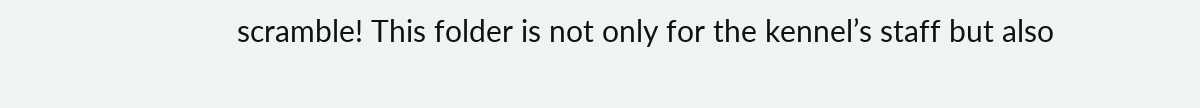scramble! This folder is not only for the kennel’s staff but also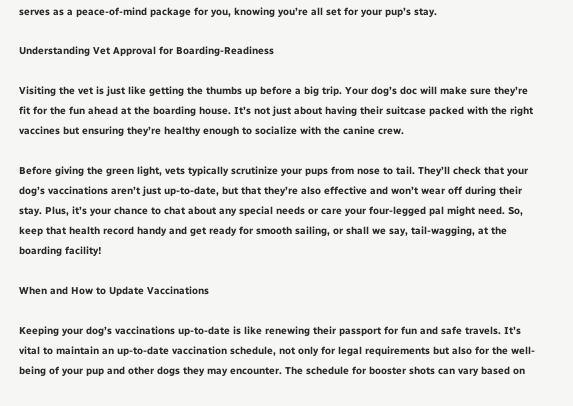serves as a peace-of-mind package for you, knowing you’re all set for your pup’s stay.

Understanding Vet Approval for Boarding-Readiness

Visiting the vet is just like getting the thumbs up before a big trip. Your dog’s doc will make sure they’re fit for the fun ahead at the boarding house. It’s not just about having their suitcase packed with the right vaccines but ensuring they’re healthy enough to socialize with the canine crew.

Before giving the green light, vets typically scrutinize your pups from nose to tail. They’ll check that your dog’s vaccinations aren’t just up-to-date, but that they’re also effective and won’t wear off during their stay. Plus, it’s your chance to chat about any special needs or care your four-legged pal might need. So, keep that health record handy and get ready for smooth sailing, or shall we say, tail-wagging, at the boarding facility!

When and How to Update Vaccinations

Keeping your dog’s vaccinations up-to-date is like renewing their passport for fun and safe travels. It’s vital to maintain an up-to-date vaccination schedule, not only for legal requirements but also for the well-being of your pup and other dogs they may encounter. The schedule for booster shots can vary based on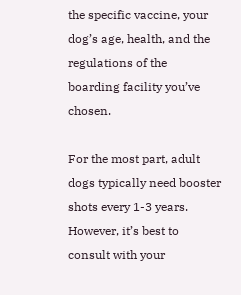the specific vaccine, your dog’s age, health, and the regulations of the boarding facility you’ve chosen.

For the most part, adult dogs typically need booster shots every 1-3 years. However, it’s best to consult with your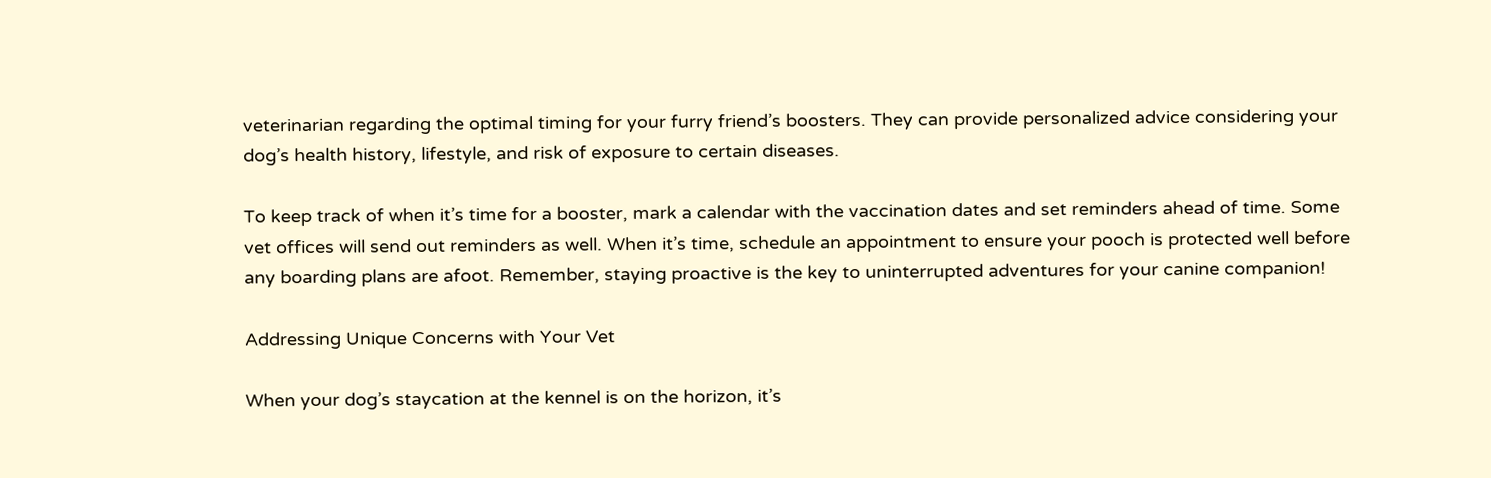veterinarian regarding the optimal timing for your furry friend’s boosters. They can provide personalized advice considering your dog’s health history, lifestyle, and risk of exposure to certain diseases.

To keep track of when it’s time for a booster, mark a calendar with the vaccination dates and set reminders ahead of time. Some vet offices will send out reminders as well. When it’s time, schedule an appointment to ensure your pooch is protected well before any boarding plans are afoot. Remember, staying proactive is the key to uninterrupted adventures for your canine companion!

Addressing Unique Concerns with Your Vet

When your dog’s staycation at the kennel is on the horizon, it’s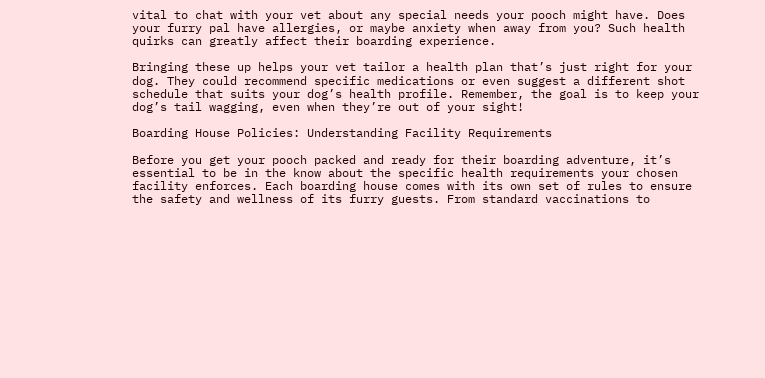vital to chat with your vet about any special needs your pooch might have. Does your furry pal have allergies, or maybe anxiety when away from you? Such health quirks can greatly affect their boarding experience.

Bringing these up helps your vet tailor a health plan that’s just right for your dog. They could recommend specific medications or even suggest a different shot schedule that suits your dog’s health profile. Remember, the goal is to keep your dog’s tail wagging, even when they’re out of your sight!

Boarding House Policies: Understanding Facility Requirements

Before you get your pooch packed and ready for their boarding adventure, it’s essential to be in the know about the specific health requirements your chosen facility enforces. Each boarding house comes with its own set of rules to ensure the safety and wellness of its furry guests. From standard vaccinations to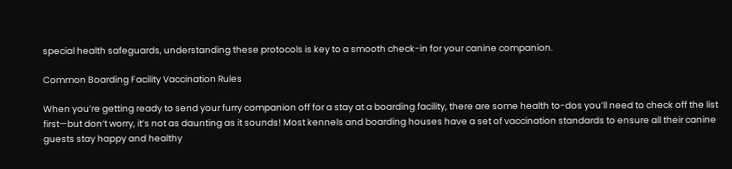special health safeguards, understanding these protocols is key to a smooth check-in for your canine companion.

Common Boarding Facility Vaccination Rules

When you’re getting ready to send your furry companion off for a stay at a boarding facility, there are some health to-dos you’ll need to check off the list first—but don’t worry, it’s not as daunting as it sounds! Most kennels and boarding houses have a set of vaccination standards to ensure all their canine guests stay happy and healthy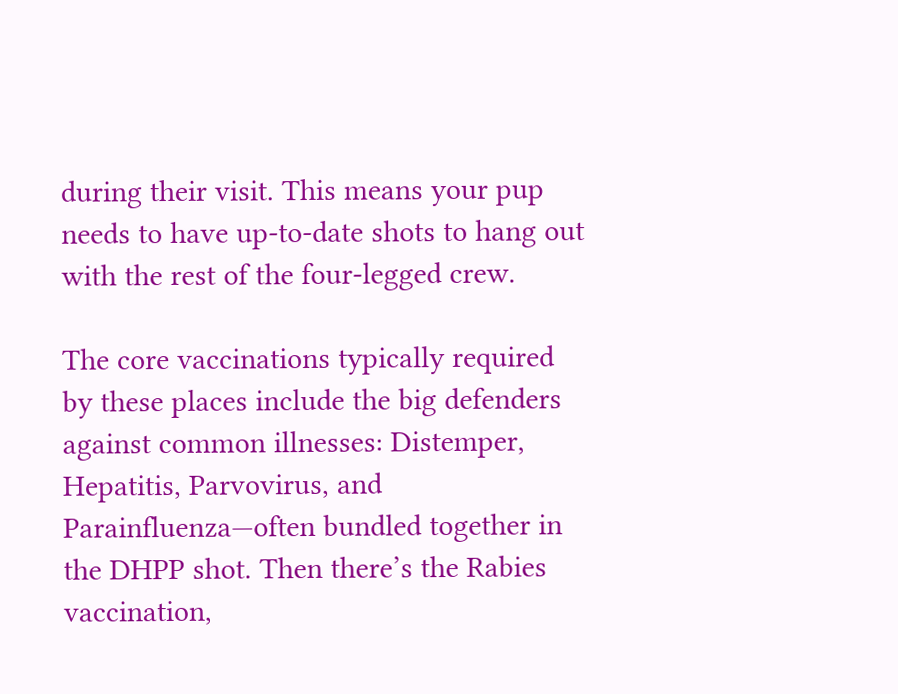during their visit. This means your pup needs to have up-to-date shots to hang out with the rest of the four-legged crew.

The core vaccinations typically required by these places include the big defenders against common illnesses: Distemper, Hepatitis, Parvovirus, and Parainfluenza—often bundled together in the DHPP shot. Then there’s the Rabies vaccination,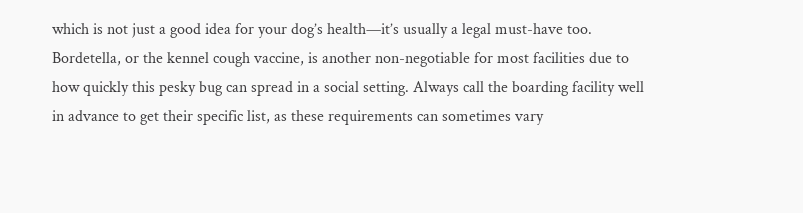which is not just a good idea for your dog’s health—it’s usually a legal must-have too. Bordetella, or the kennel cough vaccine, is another non-negotiable for most facilities due to how quickly this pesky bug can spread in a social setting. Always call the boarding facility well in advance to get their specific list, as these requirements can sometimes vary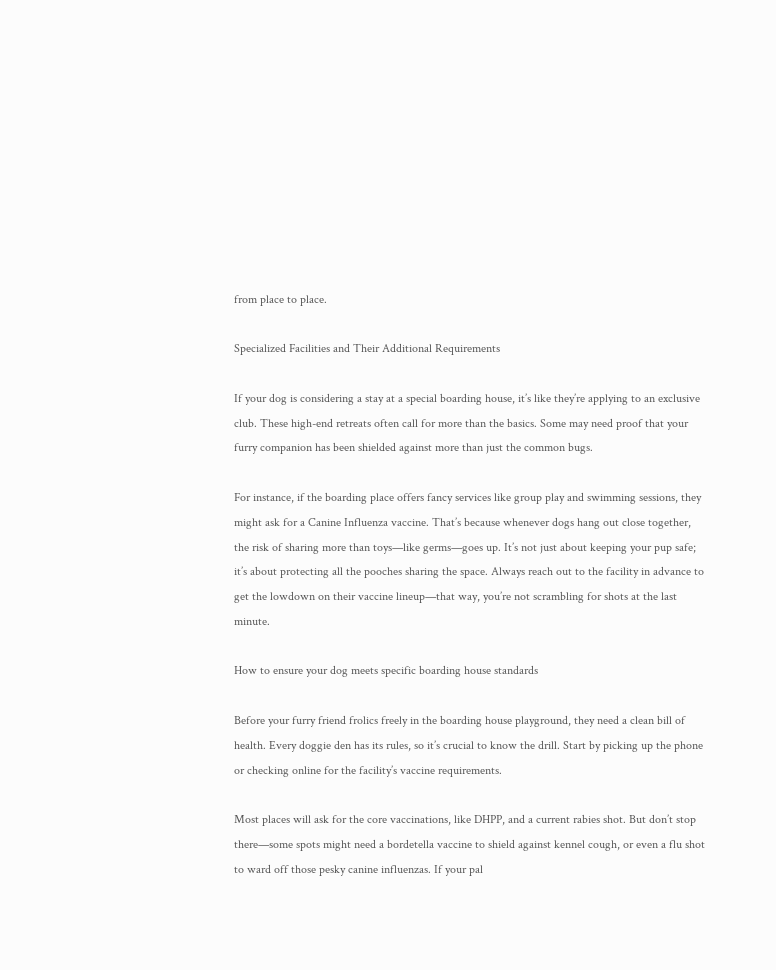from place to place.

Specialized Facilities and Their Additional Requirements

If your dog is considering a stay at a special boarding house, it’s like they’re applying to an exclusive club. These high-end retreats often call for more than the basics. Some may need proof that your furry companion has been shielded against more than just the common bugs.

For instance, if the boarding place offers fancy services like group play and swimming sessions, they might ask for a Canine Influenza vaccine. That’s because whenever dogs hang out close together, the risk of sharing more than toys—like germs—goes up. It’s not just about keeping your pup safe; it’s about protecting all the pooches sharing the space. Always reach out to the facility in advance to get the lowdown on their vaccine lineup—that way, you’re not scrambling for shots at the last minute.

How to ensure your dog meets specific boarding house standards

Before your furry friend frolics freely in the boarding house playground, they need a clean bill of health. Every doggie den has its rules, so it’s crucial to know the drill. Start by picking up the phone or checking online for the facility’s vaccine requirements.

Most places will ask for the core vaccinations, like DHPP, and a current rabies shot. But don’t stop there—some spots might need a bordetella vaccine to shield against kennel cough, or even a flu shot to ward off those pesky canine influenzas. If your pal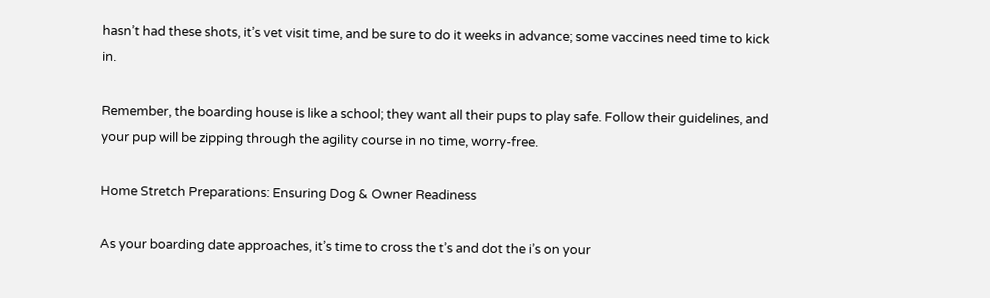hasn’t had these shots, it’s vet visit time, and be sure to do it weeks in advance; some vaccines need time to kick in.

Remember, the boarding house is like a school; they want all their pups to play safe. Follow their guidelines, and your pup will be zipping through the agility course in no time, worry-free.

Home Stretch Preparations: Ensuring Dog & Owner Readiness

As your boarding date approaches, it’s time to cross the t’s and dot the i’s on your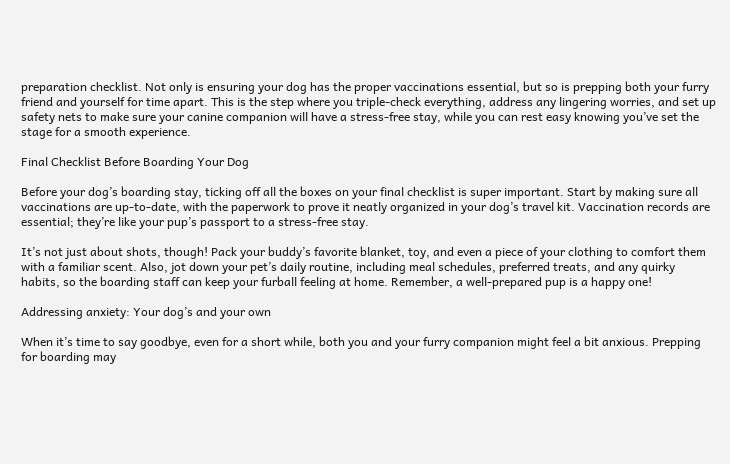preparation checklist. Not only is ensuring your dog has the proper vaccinations essential, but so is prepping both your furry friend and yourself for time apart. This is the step where you triple-check everything, address any lingering worries, and set up safety nets to make sure your canine companion will have a stress-free stay, while you can rest easy knowing you’ve set the stage for a smooth experience.

Final Checklist Before Boarding Your Dog

Before your dog’s boarding stay, ticking off all the boxes on your final checklist is super important. Start by making sure all vaccinations are up-to-date, with the paperwork to prove it neatly organized in your dog’s travel kit. Vaccination records are essential; they’re like your pup’s passport to a stress-free stay.

It’s not just about shots, though! Pack your buddy’s favorite blanket, toy, and even a piece of your clothing to comfort them with a familiar scent. Also, jot down your pet’s daily routine, including meal schedules, preferred treats, and any quirky habits, so the boarding staff can keep your furball feeling at home. Remember, a well-prepared pup is a happy one!

Addressing anxiety: Your dog’s and your own

When it’s time to say goodbye, even for a short while, both you and your furry companion might feel a bit anxious. Prepping for boarding may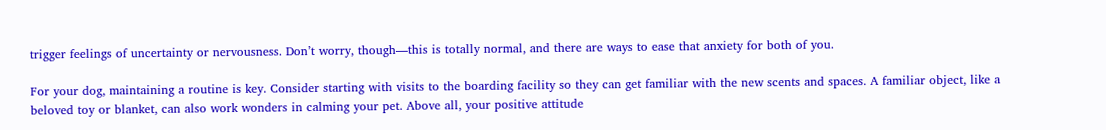trigger feelings of uncertainty or nervousness. Don’t worry, though—this is totally normal, and there are ways to ease that anxiety for both of you.

For your dog, maintaining a routine is key. Consider starting with visits to the boarding facility so they can get familiar with the new scents and spaces. A familiar object, like a beloved toy or blanket, can also work wonders in calming your pet. Above all, your positive attitude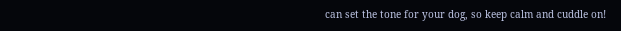can set the tone for your dog, so keep calm and cuddle on!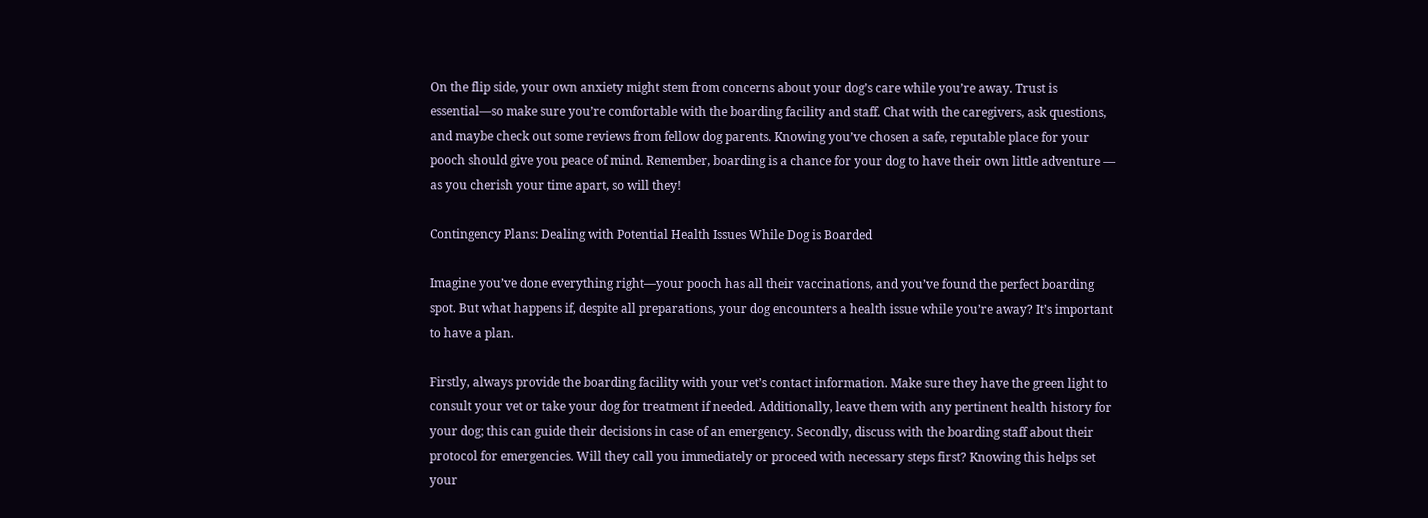On the flip side, your own anxiety might stem from concerns about your dog’s care while you’re away. Trust is essential—so make sure you’re comfortable with the boarding facility and staff. Chat with the caregivers, ask questions, and maybe check out some reviews from fellow dog parents. Knowing you’ve chosen a safe, reputable place for your pooch should give you peace of mind. Remember, boarding is a chance for your dog to have their own little adventure — as you cherish your time apart, so will they!

Contingency Plans: Dealing with Potential Health Issues While Dog is Boarded

Imagine you’ve done everything right—your pooch has all their vaccinations, and you’ve found the perfect boarding spot. But what happens if, despite all preparations, your dog encounters a health issue while you’re away? It’s important to have a plan.

Firstly, always provide the boarding facility with your vet’s contact information. Make sure they have the green light to consult your vet or take your dog for treatment if needed. Additionally, leave them with any pertinent health history for your dog; this can guide their decisions in case of an emergency. Secondly, discuss with the boarding staff about their protocol for emergencies. Will they call you immediately or proceed with necessary steps first? Knowing this helps set your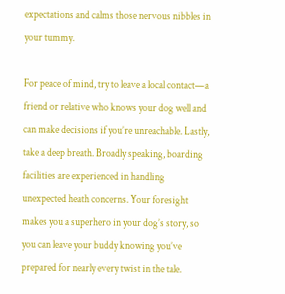expectations and calms those nervous nibbles in your tummy.

For peace of mind, try to leave a local contact—a friend or relative who knows your dog well and can make decisions if you’re unreachable. Lastly, take a deep breath. Broadly speaking, boarding facilities are experienced in handling unexpected heath concerns. Your foresight makes you a superhero in your dog’s story, so you can leave your buddy knowing you’ve prepared for nearly every twist in the tale.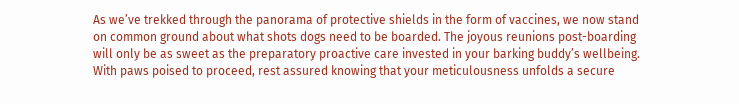As we’ve trekked through the panorama of protective shields in the form of vaccines, we now stand on common ground about what shots dogs need to be boarded. The joyous reunions post-boarding will only be as sweet as the preparatory proactive care invested in your barking buddy’s wellbeing. With paws poised to proceed, rest assured knowing that your meticulousness unfolds a secure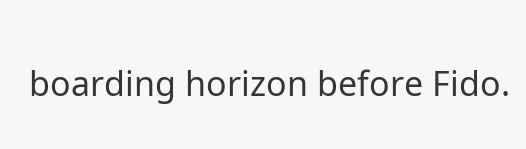boarding horizon before Fido.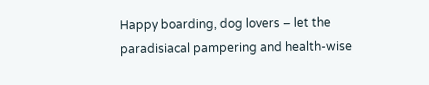Happy boarding, dog lovers – let the paradisiacal pampering and health-wise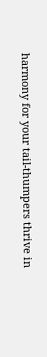harmony for your tail-thumpers thrive in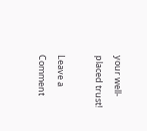your well-placed trust!

Leave a Comment